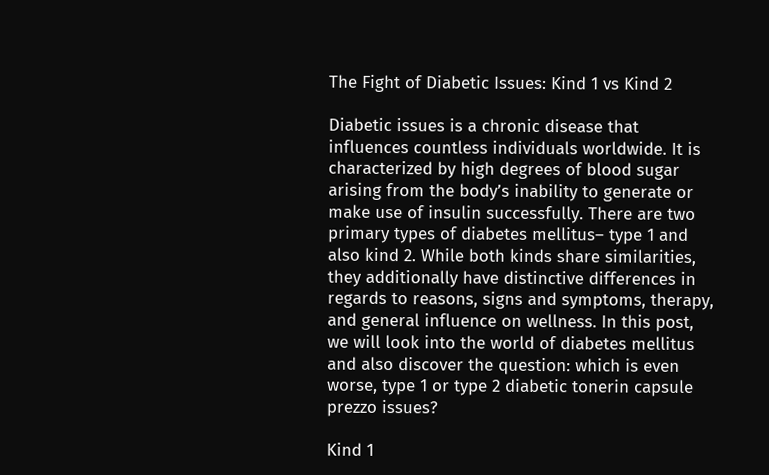The Fight of Diabetic Issues: Kind 1 vs Kind 2

Diabetic issues is a chronic disease that influences countless individuals worldwide. It is characterized by high degrees of blood sugar arising from the body’s inability to generate or make use of insulin successfully. There are two primary types of diabetes mellitus– type 1 and also kind 2. While both kinds share similarities, they additionally have distinctive differences in regards to reasons, signs and symptoms, therapy, and general influence on wellness. In this post, we will look into the world of diabetes mellitus and also discover the question: which is even worse, type 1 or type 2 diabetic tonerin capsule prezzo issues?

Kind 1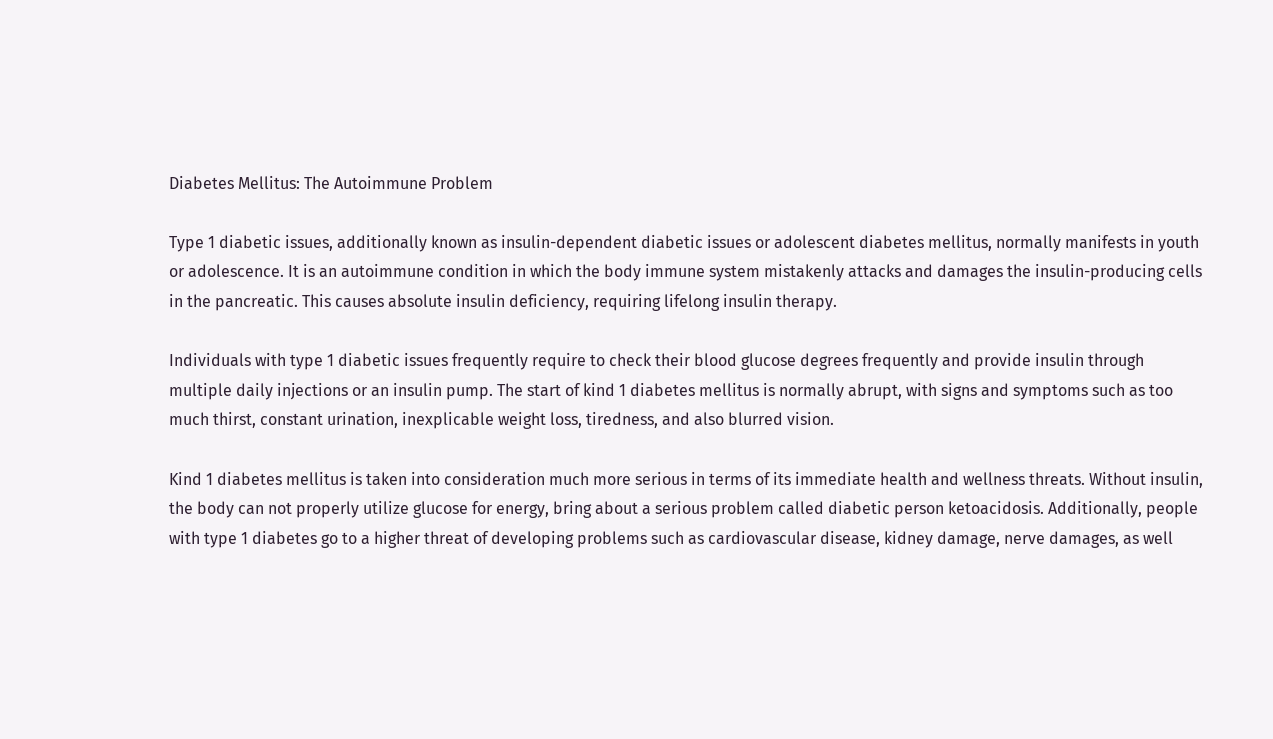Diabetes Mellitus: The Autoimmune Problem

Type 1 diabetic issues, additionally known as insulin-dependent diabetic issues or adolescent diabetes mellitus, normally manifests in youth or adolescence. It is an autoimmune condition in which the body immune system mistakenly attacks and damages the insulin-producing cells in the pancreatic. This causes absolute insulin deficiency, requiring lifelong insulin therapy.

Individuals with type 1 diabetic issues frequently require to check their blood glucose degrees frequently and provide insulin through multiple daily injections or an insulin pump. The start of kind 1 diabetes mellitus is normally abrupt, with signs and symptoms such as too much thirst, constant urination, inexplicable weight loss, tiredness, and also blurred vision.

Kind 1 diabetes mellitus is taken into consideration much more serious in terms of its immediate health and wellness threats. Without insulin, the body can not properly utilize glucose for energy, bring about a serious problem called diabetic person ketoacidosis. Additionally, people with type 1 diabetes go to a higher threat of developing problems such as cardiovascular disease, kidney damage, nerve damages, as well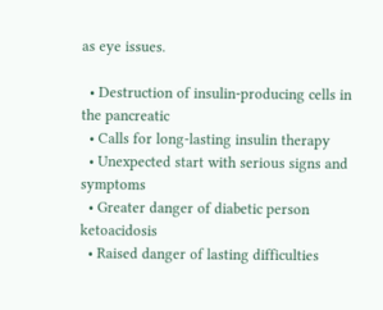as eye issues.

  • Destruction of insulin-producing cells in the pancreatic
  • Calls for long-lasting insulin therapy
  • Unexpected start with serious signs and symptoms
  • Greater danger of diabetic person ketoacidosis
  • Raised danger of lasting difficulties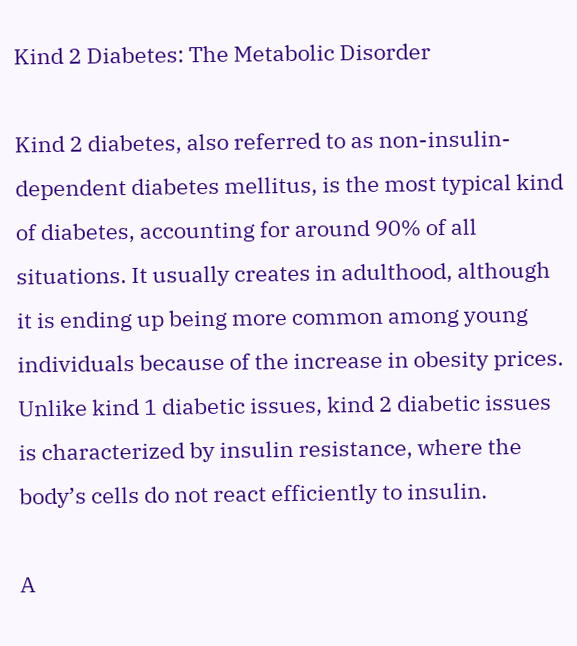Kind 2 Diabetes: The Metabolic Disorder

Kind 2 diabetes, also referred to as non-insulin-dependent diabetes mellitus, is the most typical kind of diabetes, accounting for around 90% of all situations. It usually creates in adulthood, although it is ending up being more common among young individuals because of the increase in obesity prices. Unlike kind 1 diabetic issues, kind 2 diabetic issues is characterized by insulin resistance, where the body’s cells do not react efficiently to insulin.

A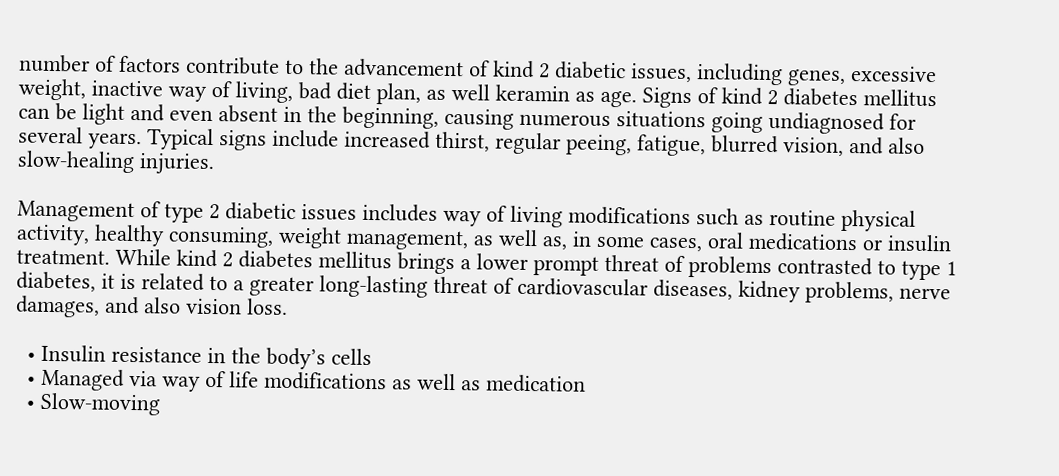number of factors contribute to the advancement of kind 2 diabetic issues, including genes, excessive weight, inactive way of living, bad diet plan, as well keramin as age. Signs of kind 2 diabetes mellitus can be light and even absent in the beginning, causing numerous situations going undiagnosed for several years. Typical signs include increased thirst, regular peeing, fatigue, blurred vision, and also slow-healing injuries.

Management of type 2 diabetic issues includes way of living modifications such as routine physical activity, healthy consuming, weight management, as well as, in some cases, oral medications or insulin treatment. While kind 2 diabetes mellitus brings a lower prompt threat of problems contrasted to type 1 diabetes, it is related to a greater long-lasting threat of cardiovascular diseases, kidney problems, nerve damages, and also vision loss.

  • Insulin resistance in the body’s cells
  • Managed via way of life modifications as well as medication
  • Slow-moving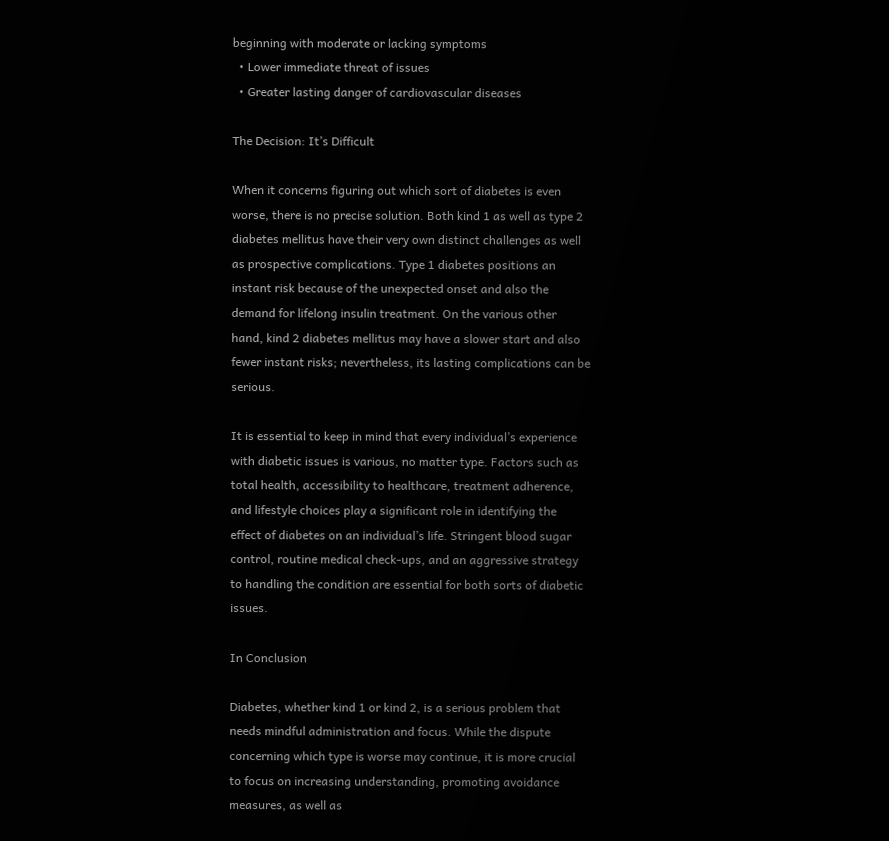beginning with moderate or lacking symptoms
  • Lower immediate threat of issues
  • Greater lasting danger of cardiovascular diseases

The Decision: It’s Difficult

When it concerns figuring out which sort of diabetes is even worse, there is no precise solution. Both kind 1 as well as type 2 diabetes mellitus have their very own distinct challenges as well as prospective complications. Type 1 diabetes positions an instant risk because of the unexpected onset and also the demand for lifelong insulin treatment. On the various other hand, kind 2 diabetes mellitus may have a slower start and also fewer instant risks; nevertheless, its lasting complications can be serious.

It is essential to keep in mind that every individual’s experience with diabetic issues is various, no matter type. Factors such as total health, accessibility to healthcare, treatment adherence, and lifestyle choices play a significant role in identifying the effect of diabetes on an individual’s life. Stringent blood sugar control, routine medical check-ups, and an aggressive strategy to handling the condition are essential for both sorts of diabetic issues.

In Conclusion

Diabetes, whether kind 1 or kind 2, is a serious problem that needs mindful administration and focus. While the dispute concerning which type is worse may continue, it is more crucial to focus on increasing understanding, promoting avoidance measures, as well as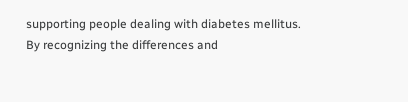supporting people dealing with diabetes mellitus. By recognizing the differences and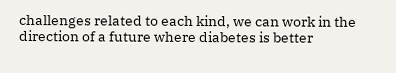challenges related to each kind, we can work in the direction of a future where diabetes is better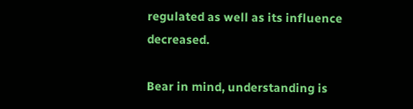regulated as well as its influence decreased.

Bear in mind, understanding is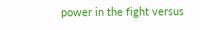power in the fight versus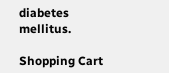diabetes mellitus.

Shopping Cart